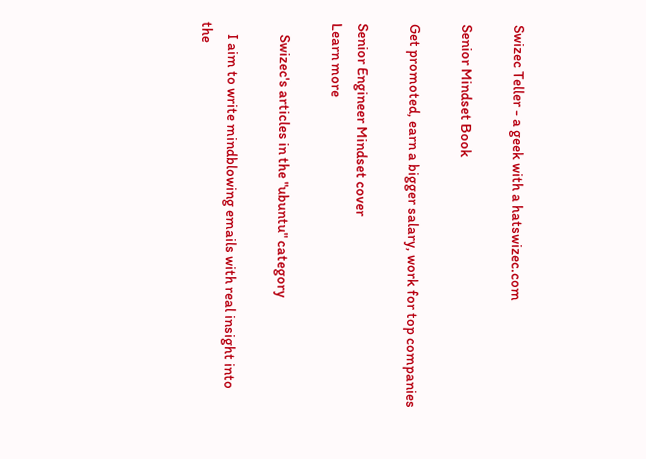Swizec Teller - a geek with a hatswizec.com

Senior Mindset Book

Get promoted, earn a bigger salary, work for top companies

Senior Engineer Mindset cover
Learn more

    Swizec's articles in the "ubuntu" category

    I aim to write mindblowing emails with real insight into the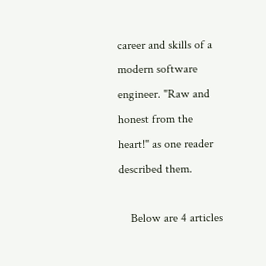career and skills of a modern software engineer. "Raw and honest from the heart!" as one reader described them.

    Below are 4 articles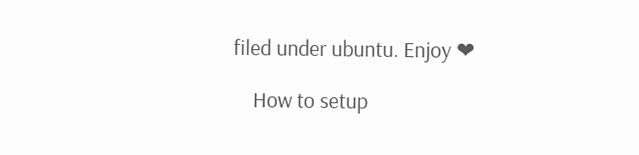filed under ubuntu. Enjoy ❤

    How to setup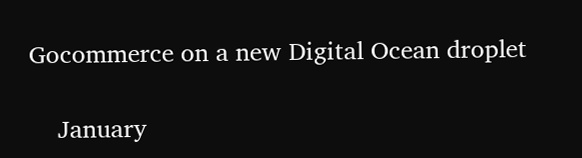Gocommerce on a new Digital Ocean droplet

    January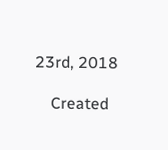23rd, 2018

    Created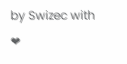by Swizec with ❤